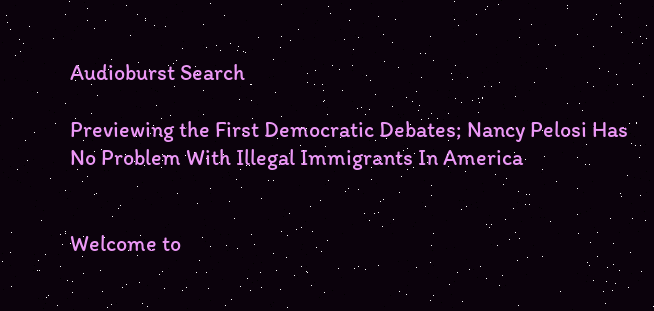Audioburst Search

Previewing the First Democratic Debates; Nancy Pelosi Has No Problem With Illegal Immigrants In America


Welcome to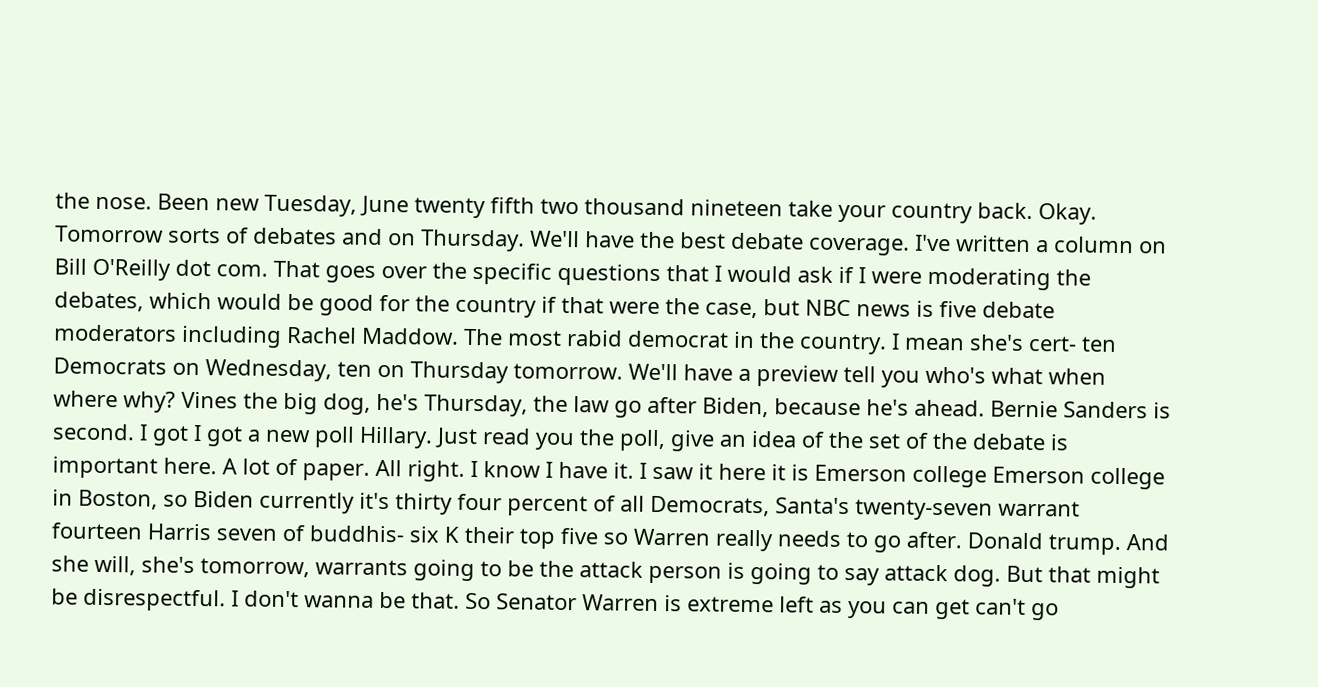the nose. Been new Tuesday, June twenty fifth two thousand nineteen take your country back. Okay. Tomorrow sorts of debates and on Thursday. We'll have the best debate coverage. I've written a column on Bill O'Reilly dot com. That goes over the specific questions that I would ask if I were moderating the debates, which would be good for the country if that were the case, but NBC news is five debate moderators including Rachel Maddow. The most rabid democrat in the country. I mean she's cert- ten Democrats on Wednesday, ten on Thursday tomorrow. We'll have a preview tell you who's what when where why? Vines the big dog, he's Thursday, the law go after Biden, because he's ahead. Bernie Sanders is second. I got I got a new poll Hillary. Just read you the poll, give an idea of the set of the debate is important here. A lot of paper. All right. I know I have it. I saw it here it is Emerson college Emerson college in Boston, so Biden currently it's thirty four percent of all Democrats, Santa's twenty-seven warrant fourteen Harris seven of buddhis- six K their top five so Warren really needs to go after. Donald trump. And she will, she's tomorrow, warrants going to be the attack person is going to say attack dog. But that might be disrespectful. I don't wanna be that. So Senator Warren is extreme left as you can get can't go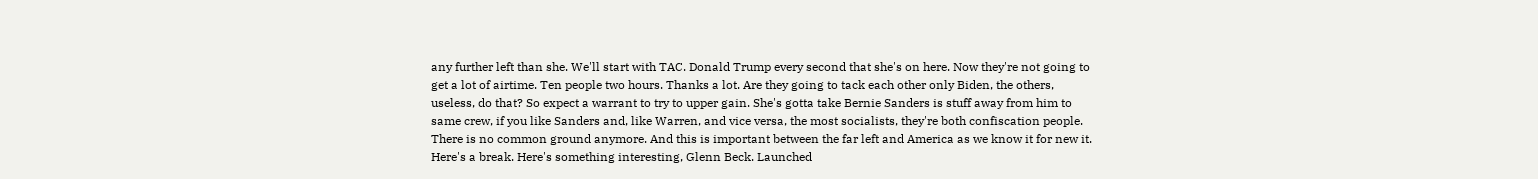any further left than she. We'll start with TAC. Donald Trump every second that she's on here. Now they're not going to get a lot of airtime. Ten people two hours. Thanks a lot. Are they going to tack each other only Biden, the others, useless, do that? So expect a warrant to try to upper gain. She's gotta take Bernie Sanders is stuff away from him to same crew, if you like Sanders and, like Warren, and vice versa, the most socialists, they're both confiscation people. There is no common ground anymore. And this is important between the far left and America as we know it for new it. Here's a break. Here's something interesting, Glenn Beck. Launched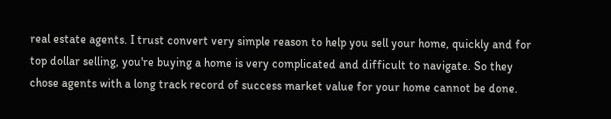real estate agents. I trust convert very simple reason to help you sell your home, quickly and for top dollar selling, you're buying a home is very complicated and difficult to navigate. So they chose agents with a long track record of success market value for your home cannot be done.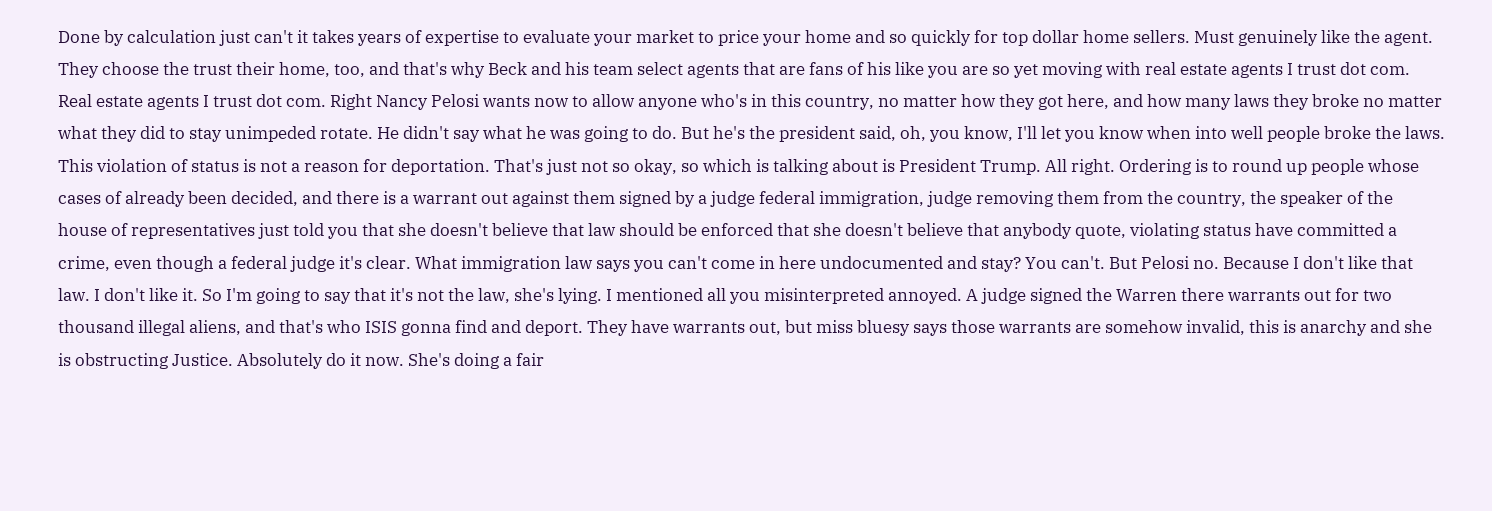Done by calculation just can't it takes years of expertise to evaluate your market to price your home and so quickly for top dollar home sellers. Must genuinely like the agent. They choose the trust their home, too, and that's why Beck and his team select agents that are fans of his like you are so yet moving with real estate agents I trust dot com. Real estate agents I trust dot com. Right Nancy Pelosi wants now to allow anyone who's in this country, no matter how they got here, and how many laws they broke no matter what they did to stay unimpeded rotate. He didn't say what he was going to do. But he's the president said, oh, you know, I'll let you know when into well people broke the laws. This violation of status is not a reason for deportation. That's just not so okay, so which is talking about is President Trump. All right. Ordering is to round up people whose cases of already been decided, and there is a warrant out against them signed by a judge federal immigration, judge removing them from the country, the speaker of the house of representatives just told you that she doesn't believe that law should be enforced that she doesn't believe that anybody quote, violating status have committed a crime, even though a federal judge it's clear. What immigration law says you can't come in here undocumented and stay? You can't. But Pelosi no. Because I don't like that law. I don't like it. So I'm going to say that it's not the law, she's lying. I mentioned all you misinterpreted annoyed. A judge signed the Warren there warrants out for two thousand illegal aliens, and that's who ISIS gonna find and deport. They have warrants out, but miss bluesy says those warrants are somehow invalid, this is anarchy and she is obstructing Justice. Absolutely do it now. She's doing a fair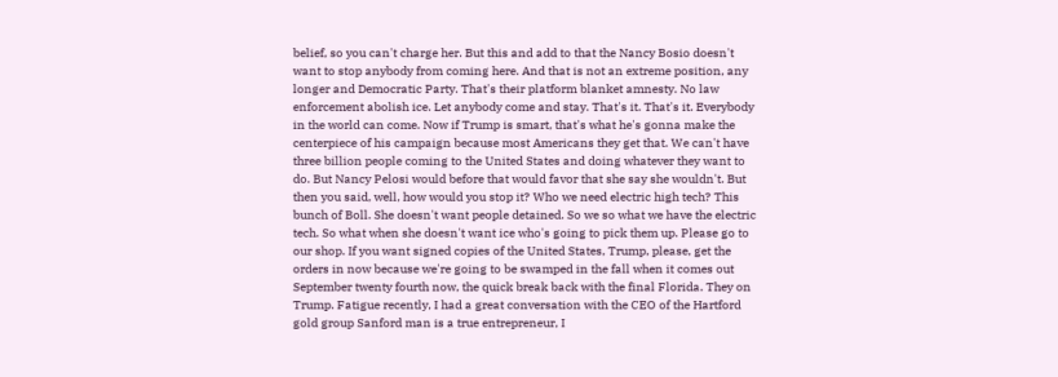belief, so you can't charge her. But this and add to that the Nancy Bosio doesn't want to stop anybody from coming here. And that is not an extreme position, any longer and Democratic Party. That's their platform blanket amnesty. No law enforcement abolish ice. Let anybody come and stay. That's it. That's it. Everybody in the world can come. Now if Trump is smart, that's what he's gonna make the centerpiece of his campaign because most Americans they get that. We can't have three billion people coming to the United States and doing whatever they want to do. But Nancy Pelosi would before that would favor that she say she wouldn't. But then you said, well, how would you stop it? Who we need electric high tech? This bunch of Boll. She doesn't want people detained. So we so what we have the electric tech. So what when she doesn't want ice who's going to pick them up. Please go to our shop. If you want signed copies of the United States, Trump, please, get the orders in now because we're going to be swamped in the fall when it comes out September twenty fourth now, the quick break back with the final Florida. They on Trump. Fatigue recently, I had a great conversation with the CEO of the Hartford gold group Sanford man is a true entrepreneur, I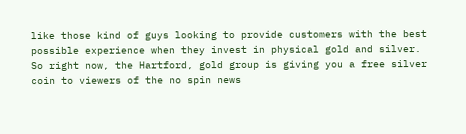like those kind of guys looking to provide customers with the best possible experience when they invest in physical gold and silver. So right now, the Hartford, gold group is giving you a free silver coin to viewers of the no spin news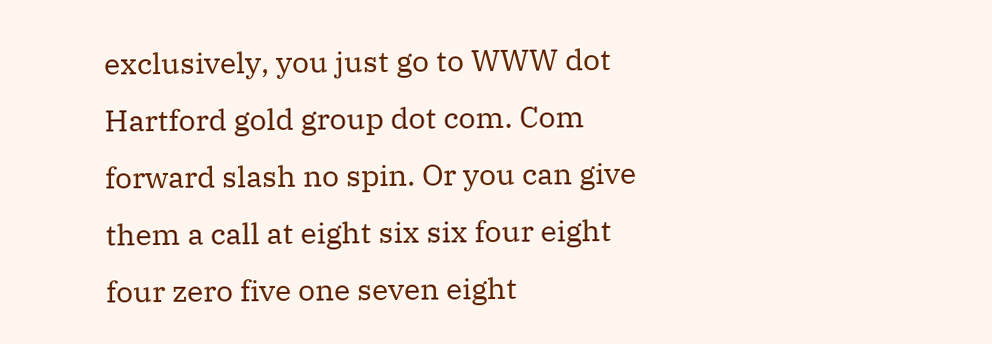exclusively, you just go to WWW dot Hartford gold group dot com. Com forward slash no spin. Or you can give them a call at eight six six four eight four zero five one seven eight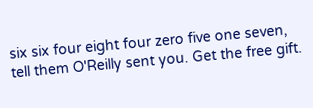six six four eight four zero five one seven, tell them O'Reilly sent you. Get the free gift.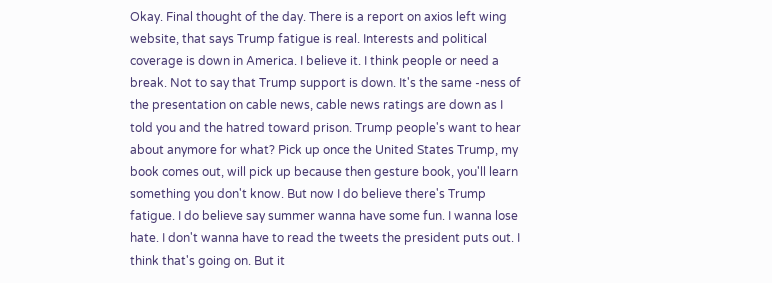Okay. Final thought of the day. There is a report on axios left wing website, that says Trump fatigue is real. Interests and political coverage is down in America. I believe it. I think people or need a break. Not to say that Trump support is down. It's the same -ness of the presentation on cable news, cable news ratings are down as I told you and the hatred toward prison. Trump people's want to hear about anymore for what? Pick up once the United States Trump, my book comes out, will pick up because then gesture book, you'll learn something you don't know. But now I do believe there's Trump fatigue. I do believe say summer wanna have some fun. I wanna lose hate. I don't wanna have to read the tweets the president puts out. I think that's going on. But it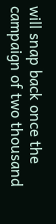will snap back once the campaign of two thousand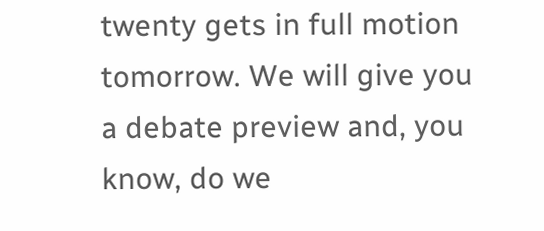twenty gets in full motion tomorrow. We will give you a debate preview and, you know, do we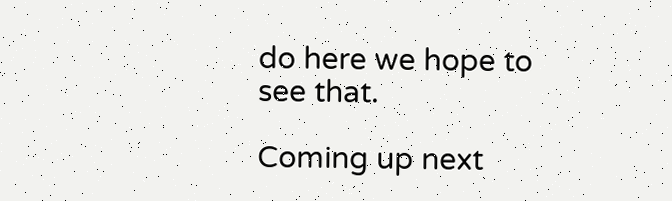do here we hope to see that.

Coming up next